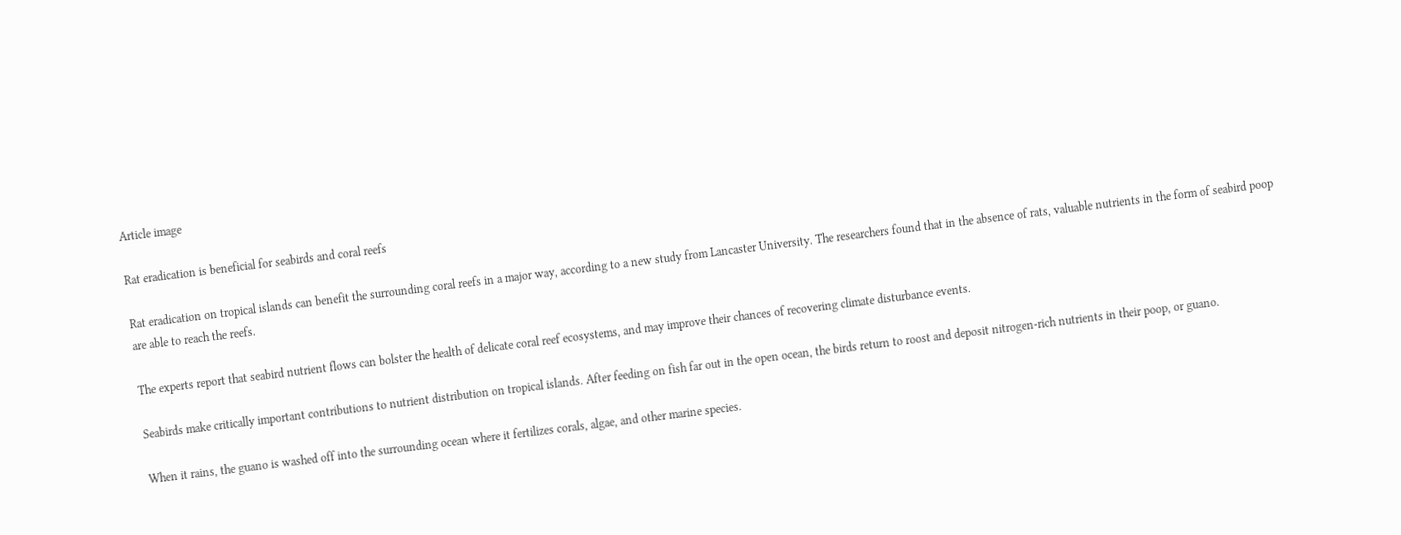Article image

Rat eradication is beneficial for seabirds and coral reefs

Rat eradication on tropical islands can benefit the surrounding coral reefs in a major way, according to a new study from Lancaster University. The researchers found that in the absence of rats, valuable nutrients in the form of seabird poop are able to reach the reefs.

The experts report that seabird nutrient flows can bolster the health of delicate coral reef ecosystems, and may improve their chances of recovering climate disturbance events.

Seabirds make critically important contributions to nutrient distribution on tropical islands. After feeding on fish far out in the open ocean, the birds return to roost and deposit nitrogen-rich nutrients in their poop, or guano.

When it rains, the guano is washed off into the surrounding ocean where it fertilizes corals, algae, and other marine species.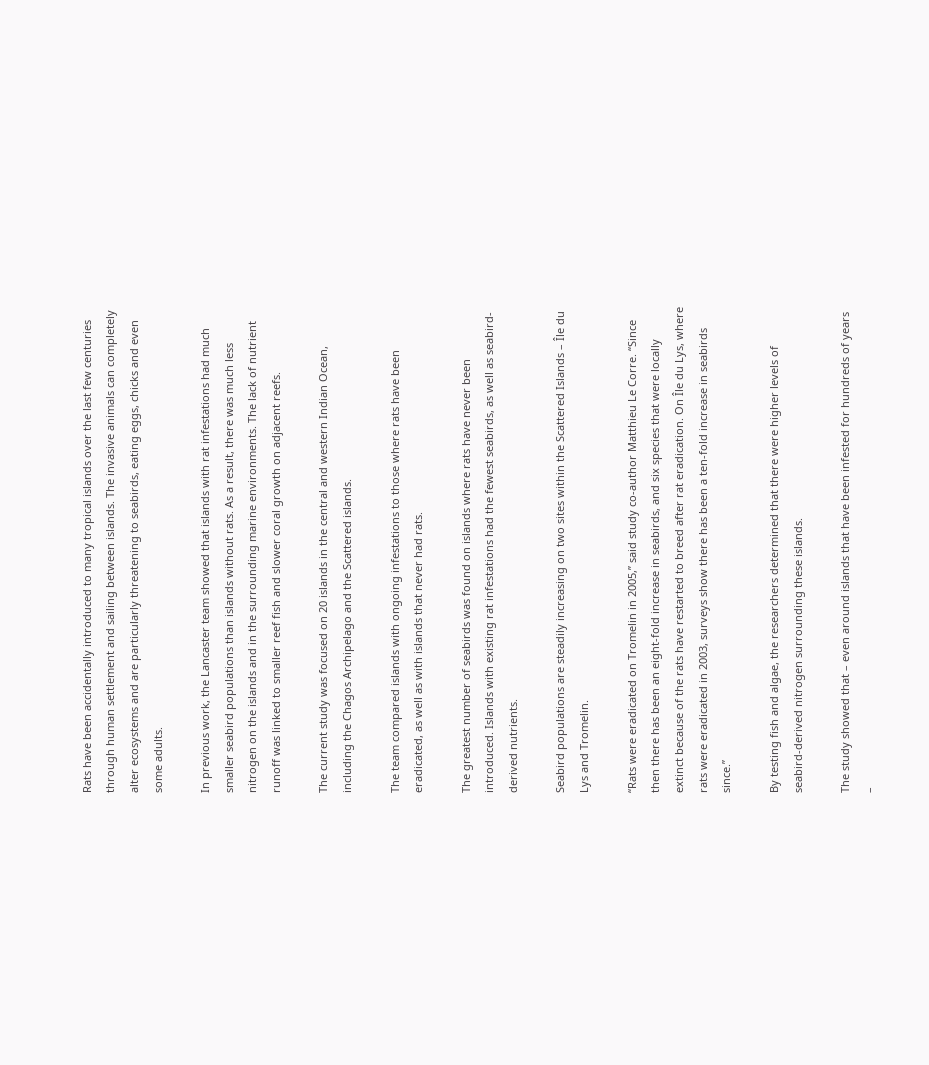Rats have been accidentally introduced to many tropical islands over the last few centuries through human settlement and sailing between islands. The invasive animals can completely alter ecosystems and are particularly threatening to seabirds, eating eggs, chicks and even some adults.

In previous work, the Lancaster team showed that islands with rat infestations had much smaller seabird populations than islands without rats. As a result, there was much less nitrogen on the islands and in the surrounding marine environments. The lack of nutrient runoff was linked to smaller reef fish and slower coral growth on adjacent reefs.

The current study was focused on 20 islands in the central and western Indian Ocean, including the Chagos Archipelago and the Scattered islands.

The team compared islands with ongoing infestations to those where rats have been eradicated, as well as with islands that never had rats.

The greatest number of seabirds was found on islands where rats have never been introduced. Islands with existing rat infestations had the fewest seabirds, as well as seabird-derived nutrients.

Seabird populations are steadily increasing on two sites within the Scattered Islands – Île du Lys and Tromelin.

“Rats were eradicated on Tromelin in 2005,” said study co-author Matthieu Le Corre. “Since then there has been an eight-fold increase in seabirds, and six species that were locally extinct because of the rats have restarted to breed after rat eradication. On Île du Lys, where rats were eradicated in 2003, surveys show there has been a ten-fold increase in seabirds since.”

By testing fish and algae, the researchers determined that there were higher levels of seabird-derived nitrogen surrounding these islands.

The study showed that – even around islands that have been infested for hundreds of years –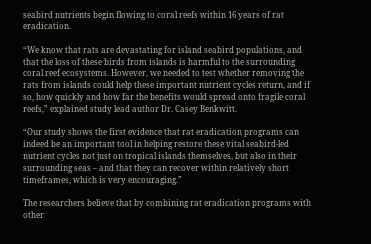seabird nutrients begin flowing to coral reefs within 16 years of rat eradication.

“We know that rats are devastating for island seabird populations, and that the loss of these birds from islands is harmful to the surrounding coral reef ecosystems. However, we needed to test whether removing the rats from islands could help these important nutrient cycles return, and if so, how quickly and how far the benefits would spread onto fragile coral reefs,” explained study lead author Dr. Casey Benkwitt.

“Our study shows the first evidence that rat eradication programs can indeed be an important tool in helping restore these vital seabird-led nutrient cycles not just on tropical islands themselves, but also in their surrounding seas – and that they can recover within relatively short timeframes, which is very encouraging.”

The researchers believe that by combining rat eradication programs with other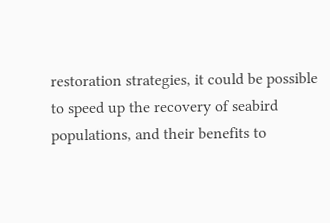restoration strategies, it could be possible to speed up the recovery of seabird populations, and their benefits to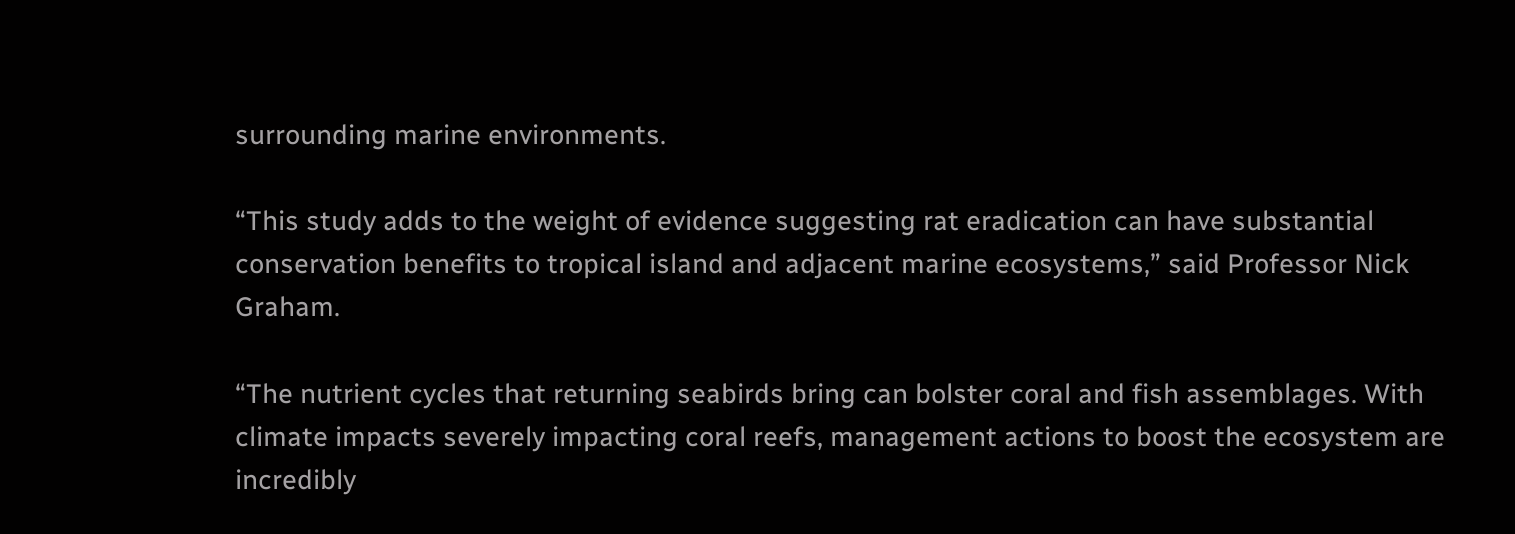surrounding marine environments.

“This study adds to the weight of evidence suggesting rat eradication can have substantial conservation benefits to tropical island and adjacent marine ecosystems,” said Professor Nick Graham.

“The nutrient cycles that returning seabirds bring can bolster coral and fish assemblages. With climate impacts severely impacting coral reefs, management actions to boost the ecosystem are incredibly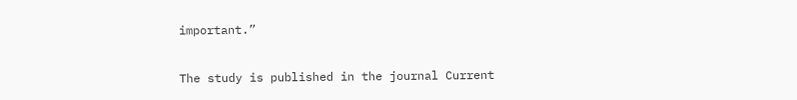important.”

The study is published in the journal Current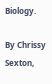Biology.

By Chrissy Sexton,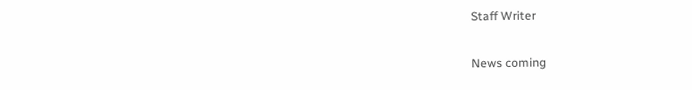Staff Writer

News coming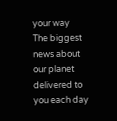your way
The biggest news about our planet delivered to you each day